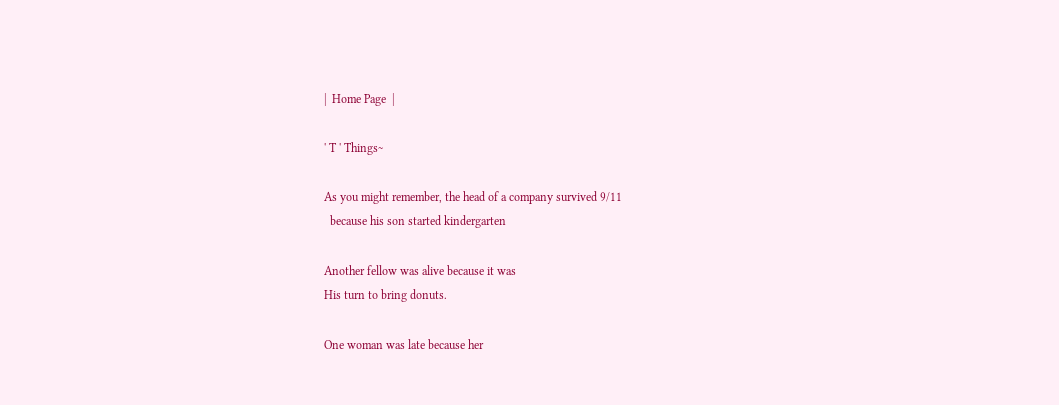|  Home Page  |

' T ' Things~

As you might remember, the head of a company survived 9/11
  because his son started kindergarten

Another fellow was alive because it was
His turn to bring donuts.

One woman was late because her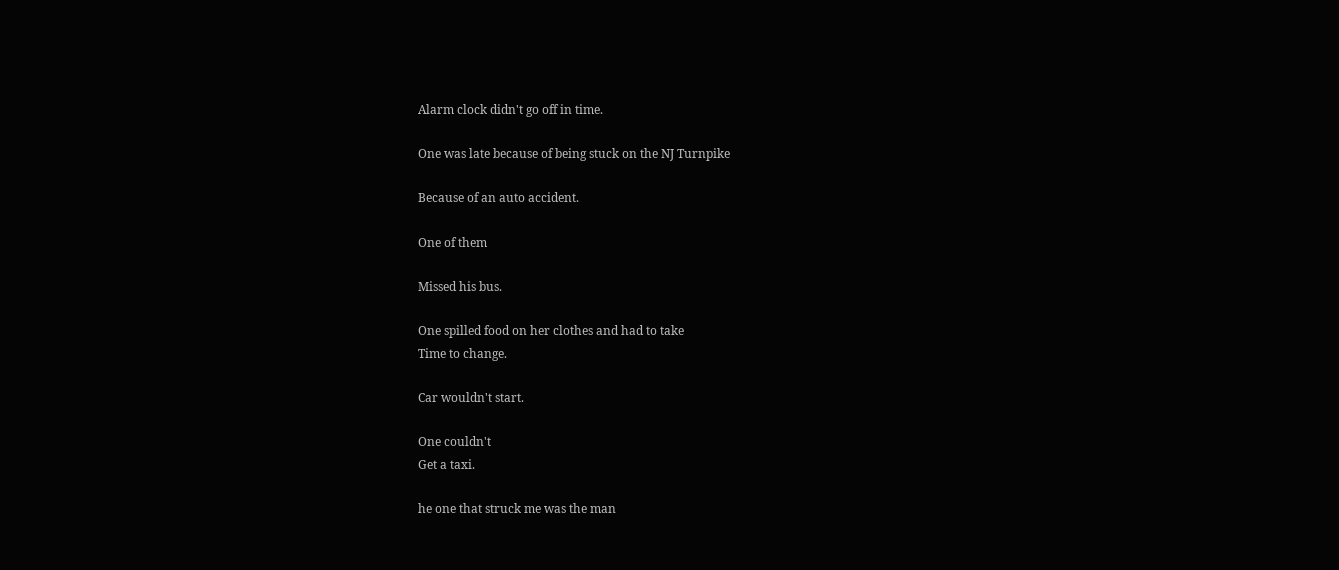Alarm clock didn't go off in time.

One was late because of being stuck on the NJ Turnpike

Because of an auto accident.

One of them

Missed his bus.

One spilled food on her clothes and had to take
Time to change.

Car wouldn't start.

One couldn't
Get a taxi.

he one that struck me was the man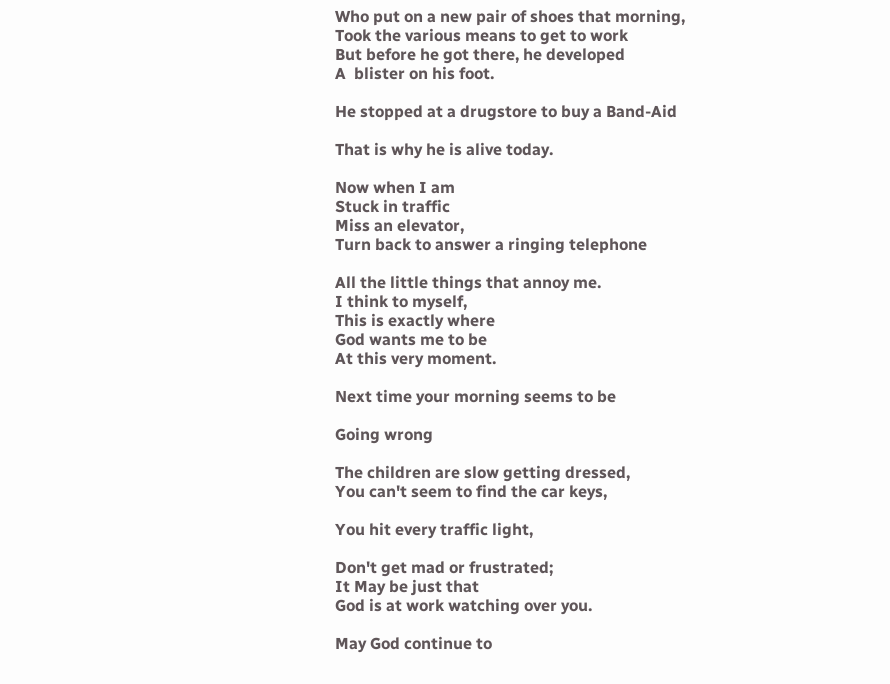Who put on a new pair of shoes that morning,
Took the various means to get to work
But before he got there, he developed
A  blister on his foot.

He stopped at a drugstore to buy a Band-Aid

That is why he is alive today.

Now when I am
Stuck in traffic
Miss an elevator,
Turn back to answer a ringing telephone

All the little things that annoy me.
I think to myself,
This is exactly where
God wants me to be
At this very moment.

Next time your morning seems to be

Going wrong

The children are slow getting dressed,
You can't seem to find the car keys,

You hit every traffic light,

Don't get mad or frustrated;
It May be just that
God is at work watching over you.

May God continue to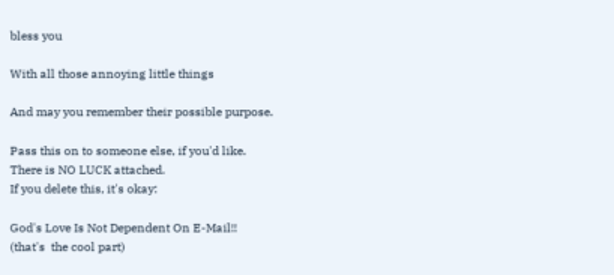bless you

With all those annoying little things

And may you remember their possible purpose.

Pass this on to someone else, if you'd like.
There is NO LUCK attached.
If you delete this, it's okay:

God's Love Is Not Dependent On E-Mail!!
(that's  the cool part)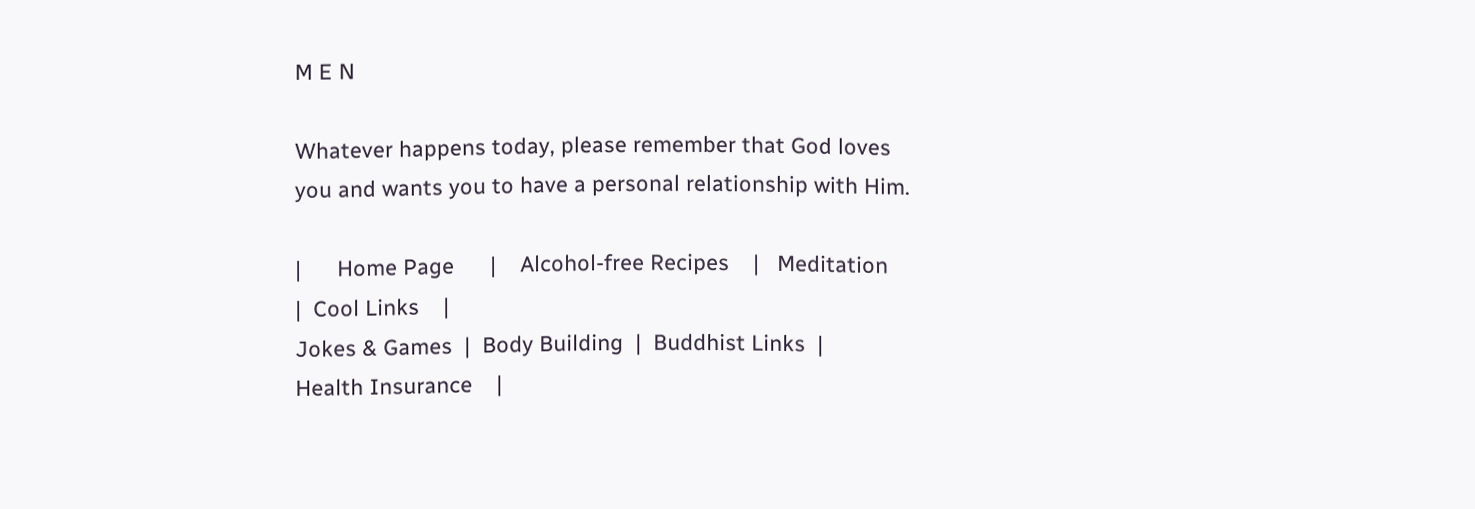M E N

Whatever happens today, please remember that God loves you and wants you to have a personal relationship with Him.

|      Home Page      |    Alcohol-free Recipes    |   Meditation    |  Cool Links    |
Jokes & Games  |  Body Building  |  Buddhist Links  |    Health Insurance    |